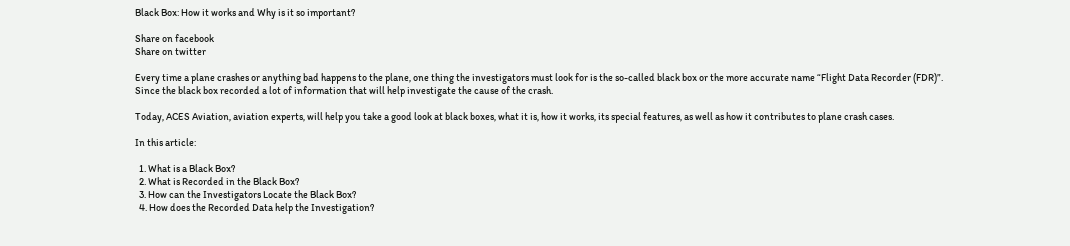Black Box: How it works and Why is it so important?

Share on facebook
Share on twitter

Every time a plane crashes or anything bad happens to the plane, one thing the investigators must look for is the so-called black box or the more accurate name “Flight Data Recorder (FDR)”. Since the black box recorded a lot of information that will help investigate the cause of the crash.

Today, ACES Aviation, aviation experts, will help you take a good look at black boxes, what it is, how it works, its special features, as well as how it contributes to plane crash cases.

In this article:

  1. What is a Black Box?
  2. What is Recorded in the Black Box?
  3. How can the Investigators Locate the Black Box?
  4. How does the Recorded Data help the Investigation?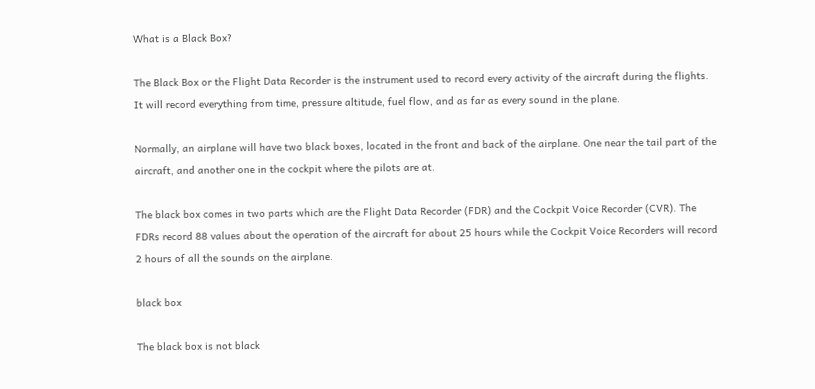What is a Black Box?

The Black Box or the Flight Data Recorder is the instrument used to record every activity of the aircraft during the flights. It will record everything from time, pressure altitude, fuel flow, and as far as every sound in the plane.

Normally, an airplane will have two black boxes, located in the front and back of the airplane. One near the tail part of the aircraft, and another one in the cockpit where the pilots are at.

The black box comes in two parts which are the Flight Data Recorder (FDR) and the Cockpit Voice Recorder (CVR). The FDRs record 88 values about the operation of the aircraft for about 25 hours while the Cockpit Voice Recorders will record 2 hours of all the sounds on the airplane.

black box

The black box is not black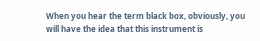When you hear the term black box, obviously, you will have the idea that this instrument is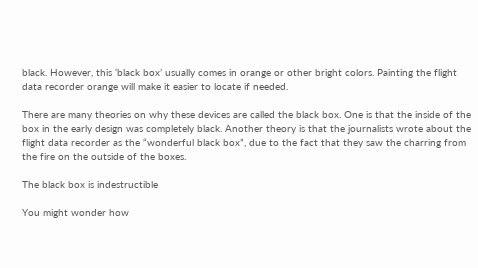black. However, this ‘black box’ usually comes in orange or other bright colors. Painting the flight data recorder orange will make it easier to locate if needed.

There are many theories on why these devices are called the black box. One is that the inside of the box in the early design was completely black. Another theory is that the journalists wrote about the flight data recorder as the “wonderful black box”, due to the fact that they saw the charring from the fire on the outside of the boxes.

The black box is indestructible

You might wonder how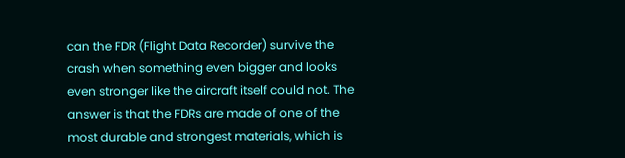can the FDR (Flight Data Recorder) survive the crash when something even bigger and looks even stronger like the aircraft itself could not. The answer is that the FDRs are made of one of the most durable and strongest materials, which is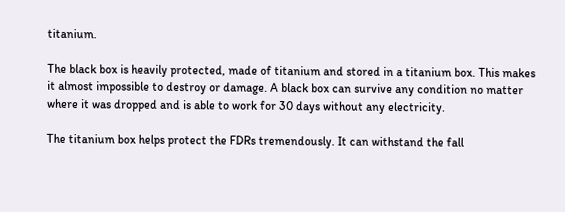titanium.

The black box is heavily protected, made of titanium and stored in a titanium box. This makes it almost impossible to destroy or damage. A black box can survive any condition no matter where it was dropped and is able to work for 30 days without any electricity.

The titanium box helps protect the FDRs tremendously. It can withstand the fall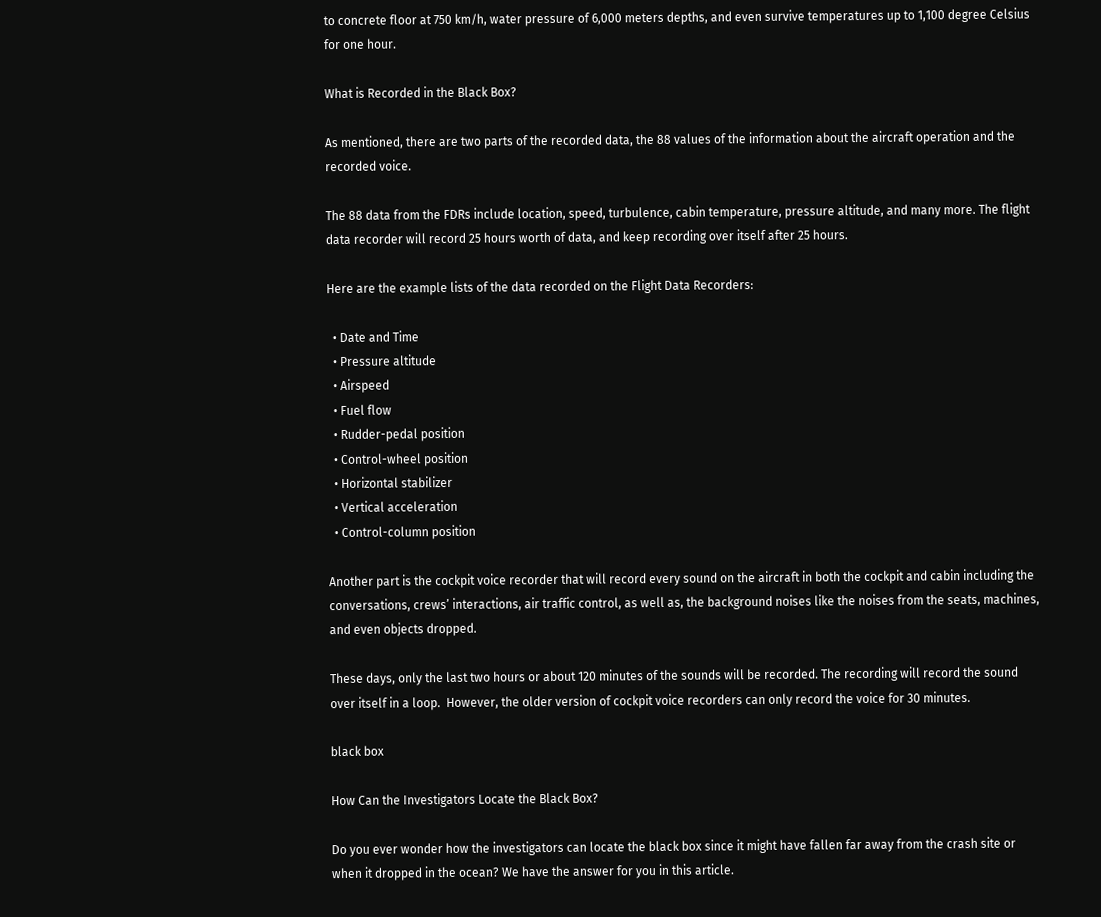to concrete floor at 750 km/h, water pressure of 6,000 meters depths, and even survive temperatures up to 1,100 degree Celsius for one hour.

What is Recorded in the Black Box?

As mentioned, there are two parts of the recorded data, the 88 values of the information about the aircraft operation and the recorded voice.

The 88 data from the FDRs include location, speed, turbulence, cabin temperature, pressure altitude, and many more. The flight data recorder will record 25 hours worth of data, and keep recording over itself after 25 hours.

Here are the example lists of the data recorded on the Flight Data Recorders:

  • Date and Time
  • Pressure altitude
  • Airspeed
  • Fuel flow
  • Rudder-pedal position
  • Control-wheel position
  • Horizontal stabilizer
  • Vertical acceleration
  • Control-column position

Another part is the cockpit voice recorder that will record every sound on the aircraft in both the cockpit and cabin including the conversations, crews’ interactions, air traffic control, as well as, the background noises like the noises from the seats, machines, and even objects dropped.

These days, only the last two hours or about 120 minutes of the sounds will be recorded. The recording will record the sound over itself in a loop.  However, the older version of cockpit voice recorders can only record the voice for 30 minutes.

black box

How Can the Investigators Locate the Black Box?

Do you ever wonder how the investigators can locate the black box since it might have fallen far away from the crash site or when it dropped in the ocean? We have the answer for you in this article.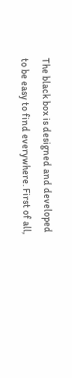The black box is designed and developed to be easy to find everywhere. First of all,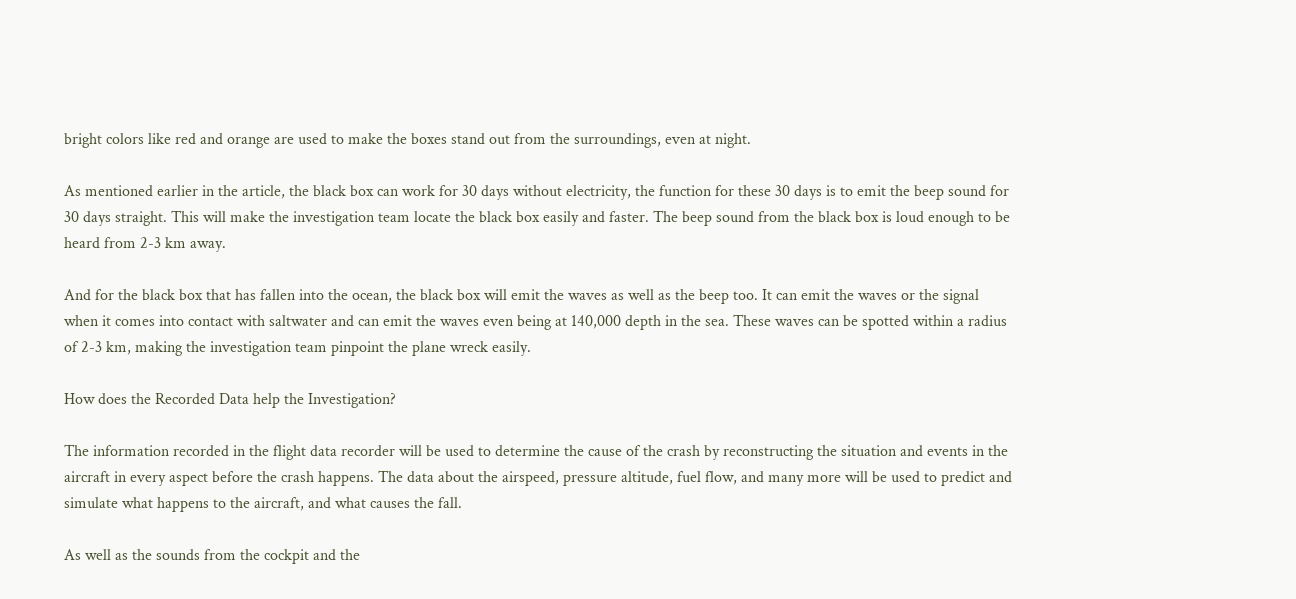bright colors like red and orange are used to make the boxes stand out from the surroundings, even at night.

As mentioned earlier in the article, the black box can work for 30 days without electricity, the function for these 30 days is to emit the beep sound for 30 days straight. This will make the investigation team locate the black box easily and faster. The beep sound from the black box is loud enough to be heard from 2-3 km away.

And for the black box that has fallen into the ocean, the black box will emit the waves as well as the beep too. It can emit the waves or the signal when it comes into contact with saltwater and can emit the waves even being at 140,000 depth in the sea. These waves can be spotted within a radius of 2-3 km, making the investigation team pinpoint the plane wreck easily.

How does the Recorded Data help the Investigation?

The information recorded in the flight data recorder will be used to determine the cause of the crash by reconstructing the situation and events in the aircraft in every aspect before the crash happens. The data about the airspeed, pressure altitude, fuel flow, and many more will be used to predict and simulate what happens to the aircraft, and what causes the fall.

As well as the sounds from the cockpit and the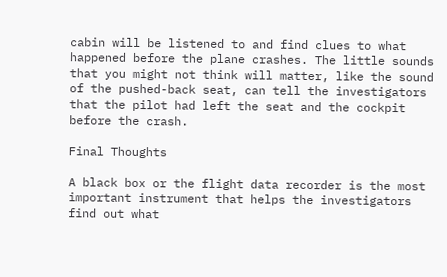cabin will be listened to and find clues to what happened before the plane crashes. The little sounds that you might not think will matter, like the sound of the pushed-back seat, can tell the investigators that the pilot had left the seat and the cockpit before the crash.

Final Thoughts

A black box or the flight data recorder is the most important instrument that helps the investigators find out what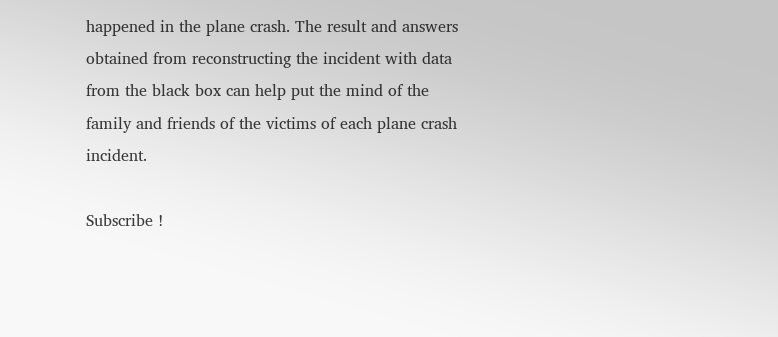happened in the plane crash. The result and answers obtained from reconstructing the incident with data from the black box can help put the mind of the family and friends of the victims of each plane crash incident.

Subscribe !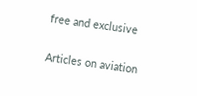free and exclusive

Articles on aviation